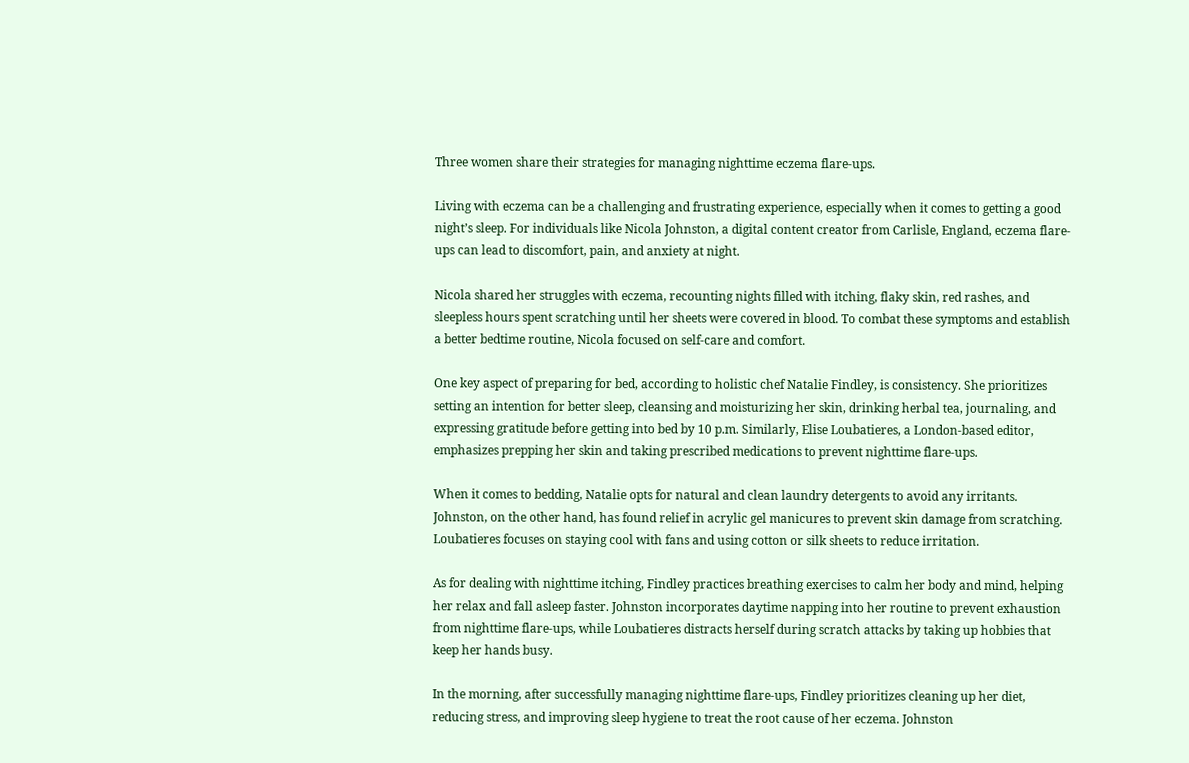Three women share their strategies for managing nighttime eczema flare-ups.

Living with eczema can be a challenging and frustrating experience, especially when it comes to getting a good night’s sleep. For individuals like Nicola Johnston, a digital content creator from Carlisle, England, eczema flare-ups can lead to discomfort, pain, and anxiety at night.

Nicola shared her struggles with eczema, recounting nights filled with itching, flaky skin, red rashes, and sleepless hours spent scratching until her sheets were covered in blood. To combat these symptoms and establish a better bedtime routine, Nicola focused on self-care and comfort.

One key aspect of preparing for bed, according to holistic chef Natalie Findley, is consistency. She prioritizes setting an intention for better sleep, cleansing and moisturizing her skin, drinking herbal tea, journaling, and expressing gratitude before getting into bed by 10 p.m. Similarly, Elise Loubatieres, a London-based editor, emphasizes prepping her skin and taking prescribed medications to prevent nighttime flare-ups.

When it comes to bedding, Natalie opts for natural and clean laundry detergents to avoid any irritants. Johnston, on the other hand, has found relief in acrylic gel manicures to prevent skin damage from scratching. Loubatieres focuses on staying cool with fans and using cotton or silk sheets to reduce irritation.

As for dealing with nighttime itching, Findley practices breathing exercises to calm her body and mind, helping her relax and fall asleep faster. Johnston incorporates daytime napping into her routine to prevent exhaustion from nighttime flare-ups, while Loubatieres distracts herself during scratch attacks by taking up hobbies that keep her hands busy.

In the morning, after successfully managing nighttime flare-ups, Findley prioritizes cleaning up her diet, reducing stress, and improving sleep hygiene to treat the root cause of her eczema. Johnston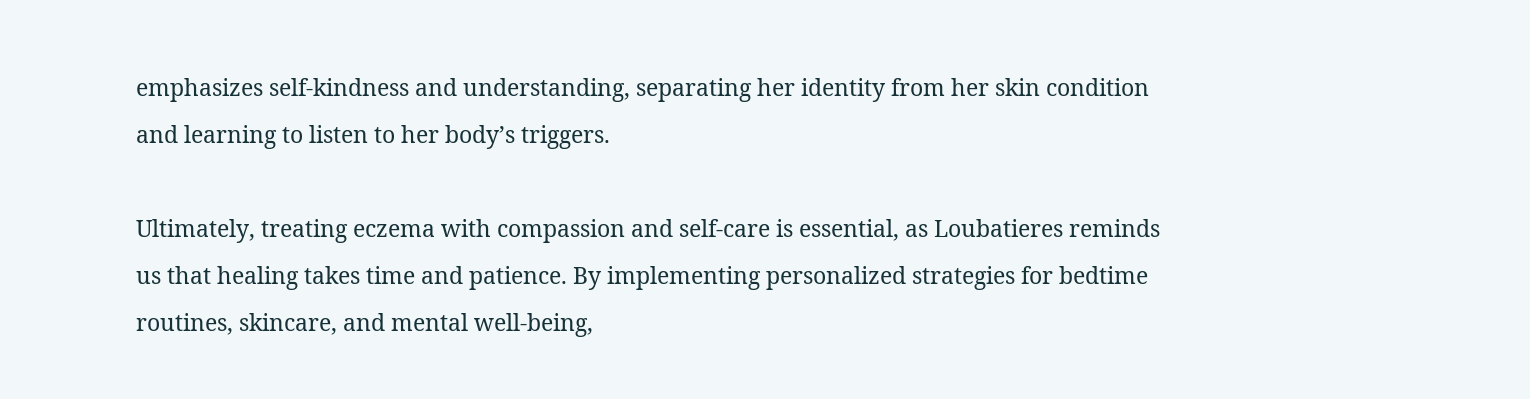emphasizes self-kindness and understanding, separating her identity from her skin condition and learning to listen to her body’s triggers.

Ultimately, treating eczema with compassion and self-care is essential, as Loubatieres reminds us that healing takes time and patience. By implementing personalized strategies for bedtime routines, skincare, and mental well-being,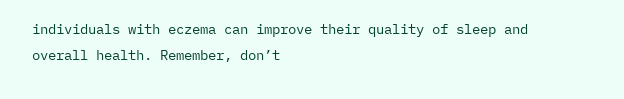individuals with eczema can improve their quality of sleep and overall health. Remember, don’t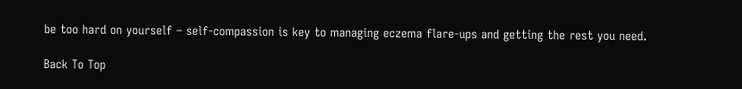be too hard on yourself – self-compassion is key to managing eczema flare-ups and getting the rest you need.

Back To Top